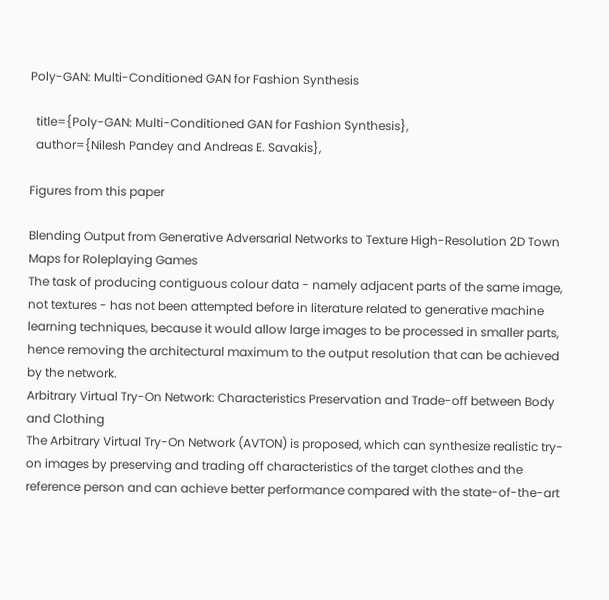Poly-GAN: Multi-Conditioned GAN for Fashion Synthesis

  title={Poly-GAN: Multi-Conditioned GAN for Fashion Synthesis},
  author={Nilesh Pandey and Andreas E. Savakis},

Figures from this paper

Blending Output from Generative Adversarial Networks to Texture High-Resolution 2D Town Maps for Roleplaying Games
The task of producing contiguous colour data - namely adjacent parts of the same image, not textures - has not been attempted before in literature related to generative machine learning techniques, because it would allow large images to be processed in smaller parts, hence removing the architectural maximum to the output resolution that can be achieved by the network.
Arbitrary Virtual Try-On Network: Characteristics Preservation and Trade-off between Body and Clothing
The Arbitrary Virtual Try-On Network (AVTON) is proposed, which can synthesize realistic try-on images by preserving and trading off characteristics of the target clothes and the reference person and can achieve better performance compared with the state-of-the-art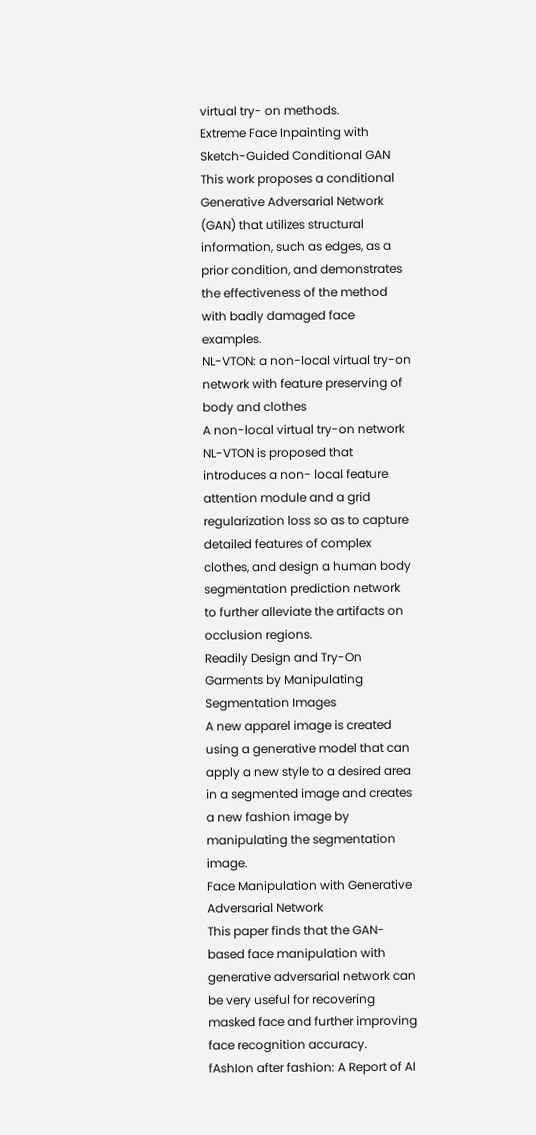virtual try- on methods.
Extreme Face Inpainting with Sketch-Guided Conditional GAN
This work proposes a conditional Generative Adversarial Network (GAN) that utilizes structural information, such as edges, as a prior condition, and demonstrates the effectiveness of the method with badly damaged face examples.
NL-VTON: a non-local virtual try-on network with feature preserving of body and clothes
A non-local virtual try-on network NL-VTON is proposed that introduces a non- local feature attention module and a grid regularization loss so as to capture detailed features of complex clothes, and design a human body segmentation prediction network to further alleviate the artifacts on occlusion regions.
Readily Design and Try-On Garments by Manipulating Segmentation Images
A new apparel image is created using a generative model that can apply a new style to a desired area in a segmented image and creates a new fashion image by manipulating the segmentation image.
Face Manipulation with Generative Adversarial Network
This paper finds that the GAN-based face manipulation with generative adversarial network can be very useful for recovering masked face and further improving face recognition accuracy.
fAshIon after fashion: A Report of AI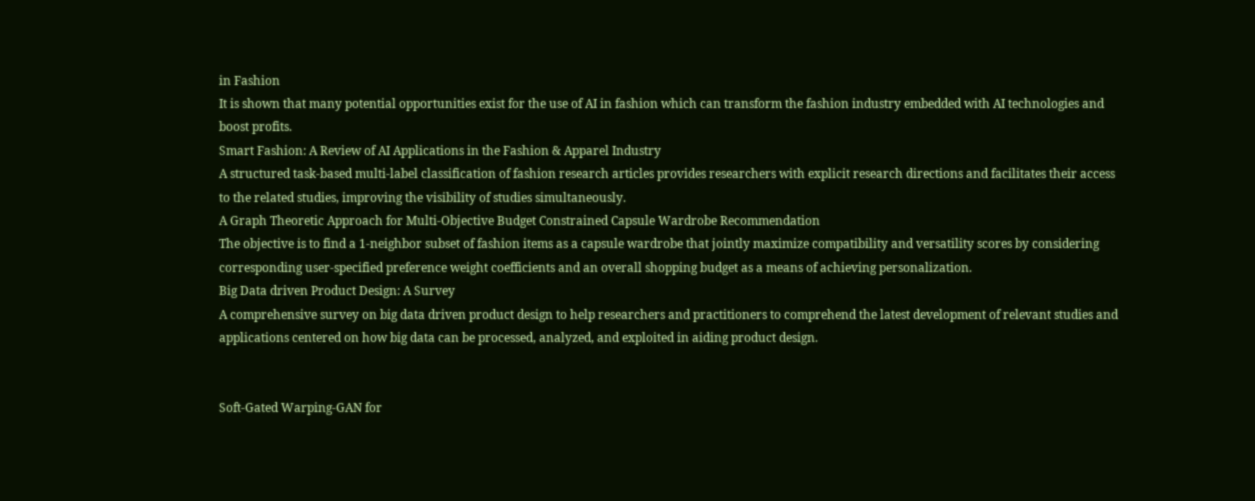in Fashion
It is shown that many potential opportunities exist for the use of AI in fashion which can transform the fashion industry embedded with AI technologies and boost profits.
Smart Fashion: A Review of AI Applications in the Fashion & Apparel Industry
A structured task-based multi-label classification of fashion research articles provides researchers with explicit research directions and facilitates their access to the related studies, improving the visibility of studies simultaneously.
A Graph Theoretic Approach for Multi-Objective Budget Constrained Capsule Wardrobe Recommendation
The objective is to find a 1-neighbor subset of fashion items as a capsule wardrobe that jointly maximize compatibility and versatility scores by considering corresponding user-specified preference weight coefficients and an overall shopping budget as a means of achieving personalization.
Big Data driven Product Design: A Survey
A comprehensive survey on big data driven product design to help researchers and practitioners to comprehend the latest development of relevant studies and applications centered on how big data can be processed, analyzed, and exploited in aiding product design.


Soft-Gated Warping-GAN for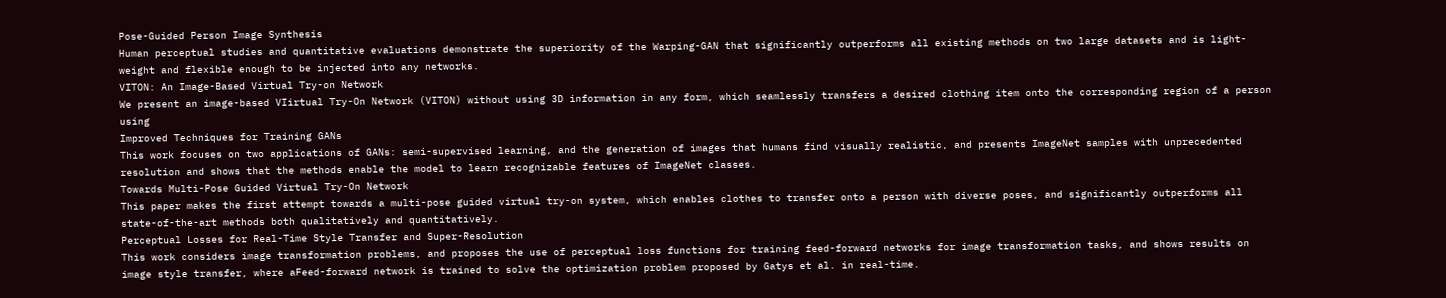Pose-Guided Person Image Synthesis
Human perceptual studies and quantitative evaluations demonstrate the superiority of the Warping-GAN that significantly outperforms all existing methods on two large datasets and is light-weight and flexible enough to be injected into any networks.
VITON: An Image-Based Virtual Try-on Network
We present an image-based VIirtual Try-On Network (VITON) without using 3D information in any form, which seamlessly transfers a desired clothing item onto the corresponding region of a person using
Improved Techniques for Training GANs
This work focuses on two applications of GANs: semi-supervised learning, and the generation of images that humans find visually realistic, and presents ImageNet samples with unprecedented resolution and shows that the methods enable the model to learn recognizable features of ImageNet classes.
Towards Multi-Pose Guided Virtual Try-On Network
This paper makes the first attempt towards a multi-pose guided virtual try-on system, which enables clothes to transfer onto a person with diverse poses, and significantly outperforms all state-of-the-art methods both qualitatively and quantitatively.
Perceptual Losses for Real-Time Style Transfer and Super-Resolution
This work considers image transformation problems, and proposes the use of perceptual loss functions for training feed-forward networks for image transformation tasks, and shows results on image style transfer, where aFeed-forward network is trained to solve the optimization problem proposed by Gatys et al. in real-time.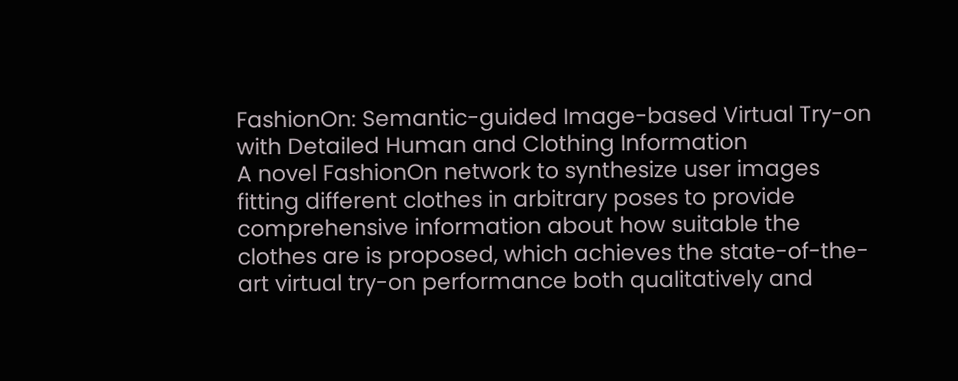FashionOn: Semantic-guided Image-based Virtual Try-on with Detailed Human and Clothing Information
A novel FashionOn network to synthesize user images fitting different clothes in arbitrary poses to provide comprehensive information about how suitable the clothes are is proposed, which achieves the state-of-the-art virtual try-on performance both qualitatively and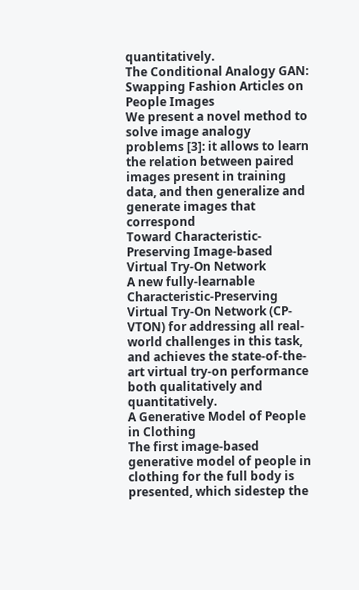quantitatively.
The Conditional Analogy GAN: Swapping Fashion Articles on People Images
We present a novel method to solve image analogy problems [3]: it allows to learn the relation between paired images present in training data, and then generalize and generate images that correspond
Toward Characteristic-Preserving Image-based Virtual Try-On Network
A new fully-learnable Characteristic-Preserving Virtual Try-On Network (CP-VTON) for addressing all real-world challenges in this task, and achieves the state-of-the-art virtual try-on performance both qualitatively and quantitatively.
A Generative Model of People in Clothing
The first image-based generative model of people in clothing for the full body is presented, which sidestep the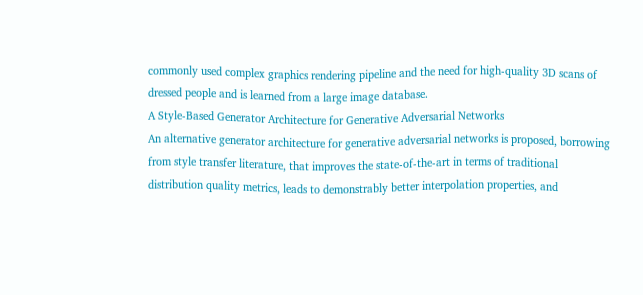commonly used complex graphics rendering pipeline and the need for high-quality 3D scans of dressed people and is learned from a large image database.
A Style-Based Generator Architecture for Generative Adversarial Networks
An alternative generator architecture for generative adversarial networks is proposed, borrowing from style transfer literature, that improves the state-of-the-art in terms of traditional distribution quality metrics, leads to demonstrably better interpolation properties, and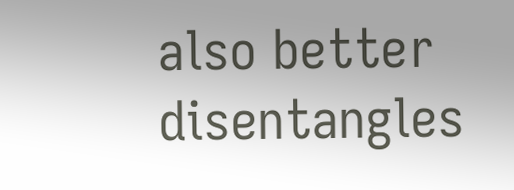also better disentangles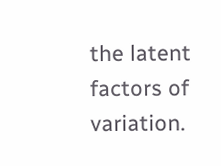the latent factors of variation.